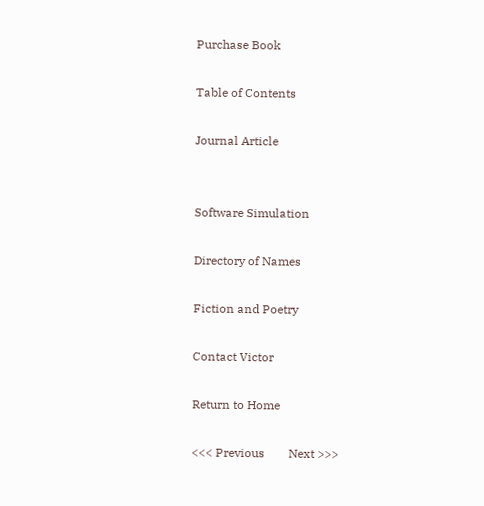Purchase Book

Table of Contents

Journal Article


Software Simulation

Directory of Names

Fiction and Poetry

Contact Victor

Return to Home

<<< Previous        Next >>>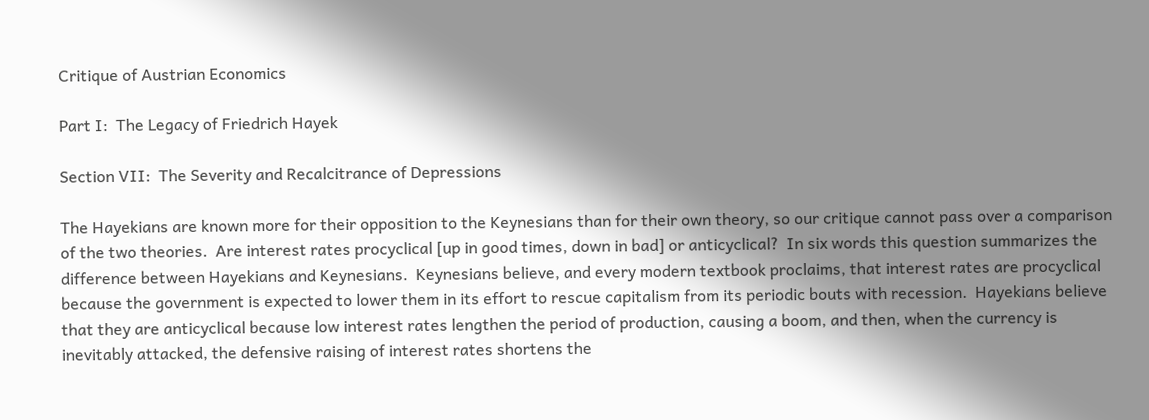Critique of Austrian Economics

Part I:  The Legacy of Friedrich Hayek

Section VII:  The Severity and Recalcitrance of Depressions

The Hayekians are known more for their opposition to the Keynesians than for their own theory, so our critique cannot pass over a comparison of the two theories.  Are interest rates procyclical [up in good times, down in bad] or anticyclical?  In six words this question summarizes the difference between Hayekians and Keynesians.  Keynesians believe, and every modern textbook proclaims, that interest rates are procyclical because the government is expected to lower them in its effort to rescue capitalism from its periodic bouts with recession.  Hayekians believe that they are anticyclical because low interest rates lengthen the period of production, causing a boom, and then, when the currency is inevitably attacked, the defensive raising of interest rates shortens the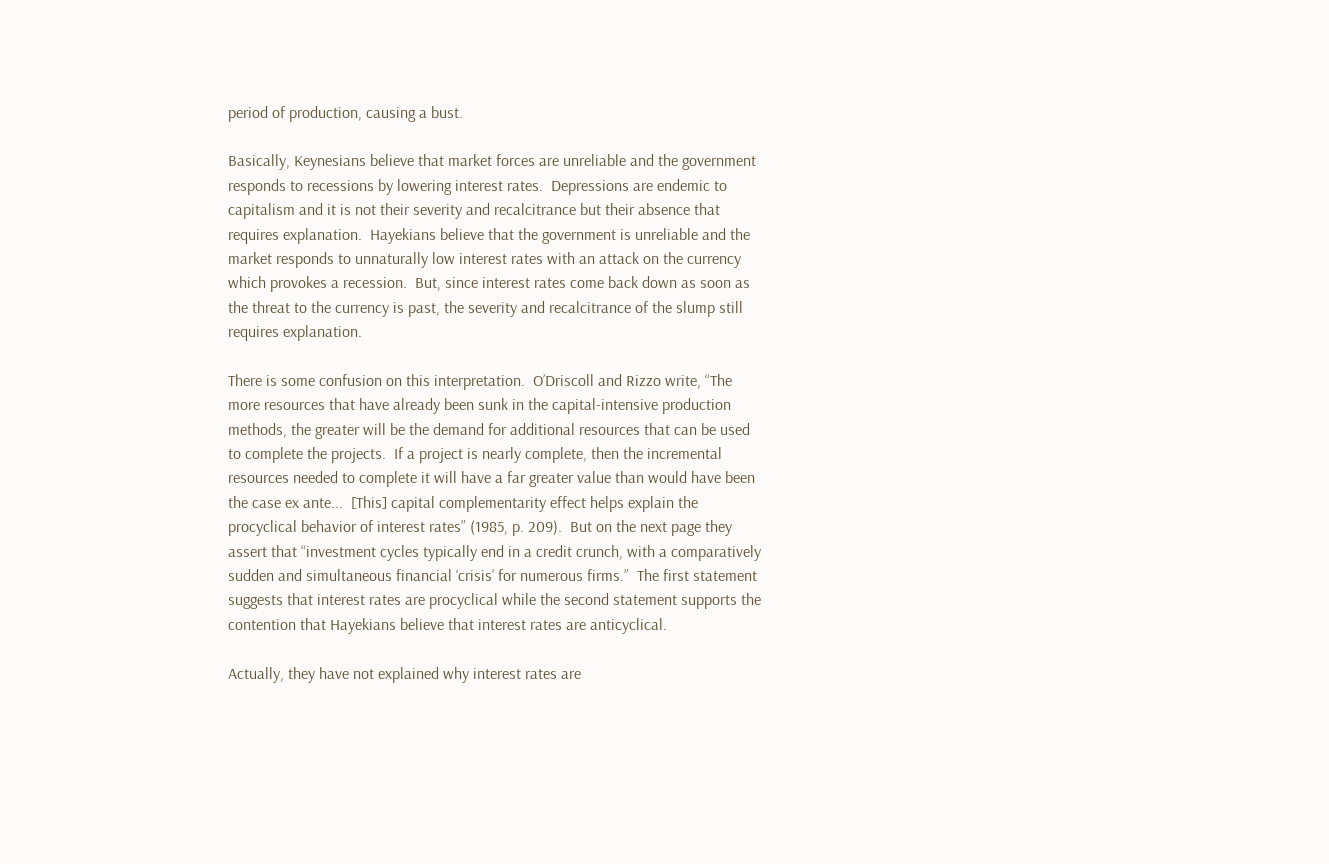period of production, causing a bust.

Basically, Keynesians believe that market forces are unreliable and the government responds to recessions by lowering interest rates.  Depressions are endemic to capitalism and it is not their severity and recalcitrance but their absence that requires explanation.  Hayekians believe that the government is unreliable and the market responds to unnaturally low interest rates with an attack on the currency which provokes a recession.  But, since interest rates come back down as soon as the threat to the currency is past, the severity and recalcitrance of the slump still requires explanation.

There is some confusion on this interpretation.  O’Driscoll and Rizzo write, “The more resources that have already been sunk in the capital-intensive production methods, the greater will be the demand for additional resources that can be used to complete the projects.  If a project is nearly complete, then the incremental resources needed to complete it will have a far greater value than would have been the case ex ante...  [This] capital complementarity effect helps explain the procyclical behavior of interest rates” (1985, p. 209).  But on the next page they assert that “investment cycles typically end in a credit crunch, with a comparatively sudden and simultaneous financial ‘crisis’ for numerous firms.”  The first statement suggests that interest rates are procyclical while the second statement supports the contention that Hayekians believe that interest rates are anticyclical.

Actually, they have not explained why interest rates are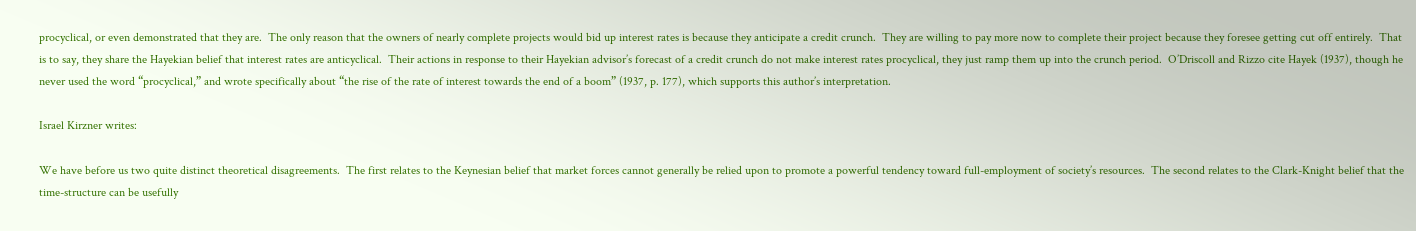procyclical, or even demonstrated that they are.  The only reason that the owners of nearly complete projects would bid up interest rates is because they anticipate a credit crunch.  They are willing to pay more now to complete their project because they foresee getting cut off entirely.  That is to say, they share the Hayekian belief that interest rates are anticyclical.  Their actions in response to their Hayekian advisor’s forecast of a credit crunch do not make interest rates procyclical, they just ramp them up into the crunch period.  O’Driscoll and Rizzo cite Hayek (1937), though he never used the word “procyclical,” and wrote specifically about “the rise of the rate of interest towards the end of a boom” (1937, p. 177), which supports this author’s interpretation.

Israel Kirzner writes:

We have before us two quite distinct theoretical disagreements.  The first relates to the Keynesian belief that market forces cannot generally be relied upon to promote a powerful tendency toward full-employment of society’s resources.  The second relates to the Clark-Knight belief that the time-structure can be usefully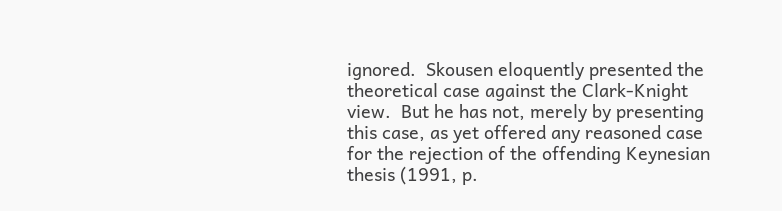ignored.  Skousen eloquently presented the theoretical case against the Clark-Knight view.  But he has not, merely by presenting this case, as yet offered any reasoned case for the rejection of the offending Keynesian thesis (1991, p.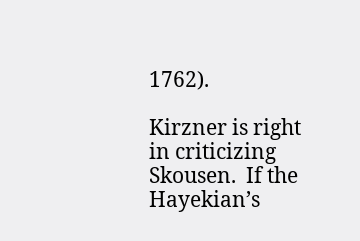1762).

Kirzner is right in criticizing Skousen.  If the Hayekian’s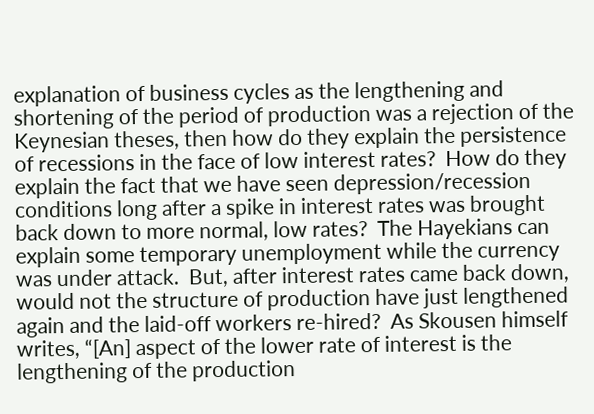explanation of business cycles as the lengthening and shortening of the period of production was a rejection of the Keynesian theses, then how do they explain the persistence of recessions in the face of low interest rates?  How do they explain the fact that we have seen depression/recession conditions long after a spike in interest rates was brought back down to more normal, low rates?  The Hayekians can explain some temporary unemployment while the currency was under attack.  But, after interest rates came back down, would not the structure of production have just lengthened again and the laid-off workers re-hired?  As Skousen himself writes, “[An] aspect of the lower rate of interest is the lengthening of the production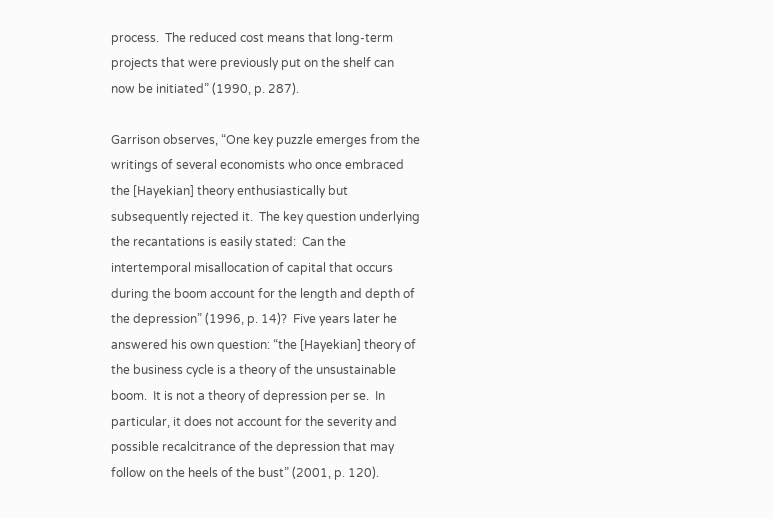process.  The reduced cost means that long-term projects that were previously put on the shelf can now be initiated” (1990, p. 287).

Garrison observes, “One key puzzle emerges from the writings of several economists who once embraced the [Hayekian] theory enthusiastically but subsequently rejected it.  The key question underlying the recantations is easily stated:  Can the intertemporal misallocation of capital that occurs during the boom account for the length and depth of the depression” (1996, p. 14)?  Five years later he answered his own question: “the [Hayekian] theory of the business cycle is a theory of the unsustainable boom.  It is not a theory of depression per se.  In particular, it does not account for the severity and possible recalcitrance of the depression that may follow on the heels of the bust” (2001, p. 120).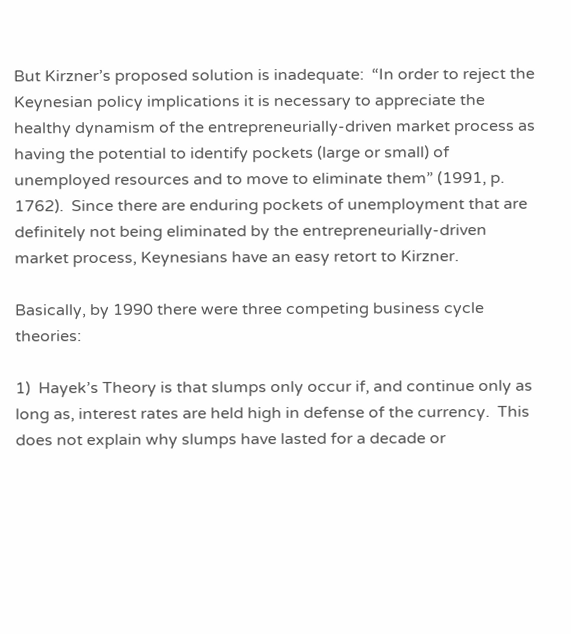But Kirzner’s proposed solution is inadequate:  “In order to reject the Keynesian policy implications it is necessary to appreciate the healthy dynamism of the entrepreneurially-driven market process as having the potential to identify pockets (large or small) of unemployed resources and to move to eliminate them” (1991, p. 1762).  Since there are enduring pockets of unemployment that are definitely not being eliminated by the entrepreneurially-driven market process, Keynesians have an easy retort to Kirzner.

Basically, by 1990 there were three competing business cycle theories:

1)  Hayek’s Theory is that slumps only occur if, and continue only as long as, interest rates are held high in defense of the currency.  This does not explain why slumps have lasted for a decade or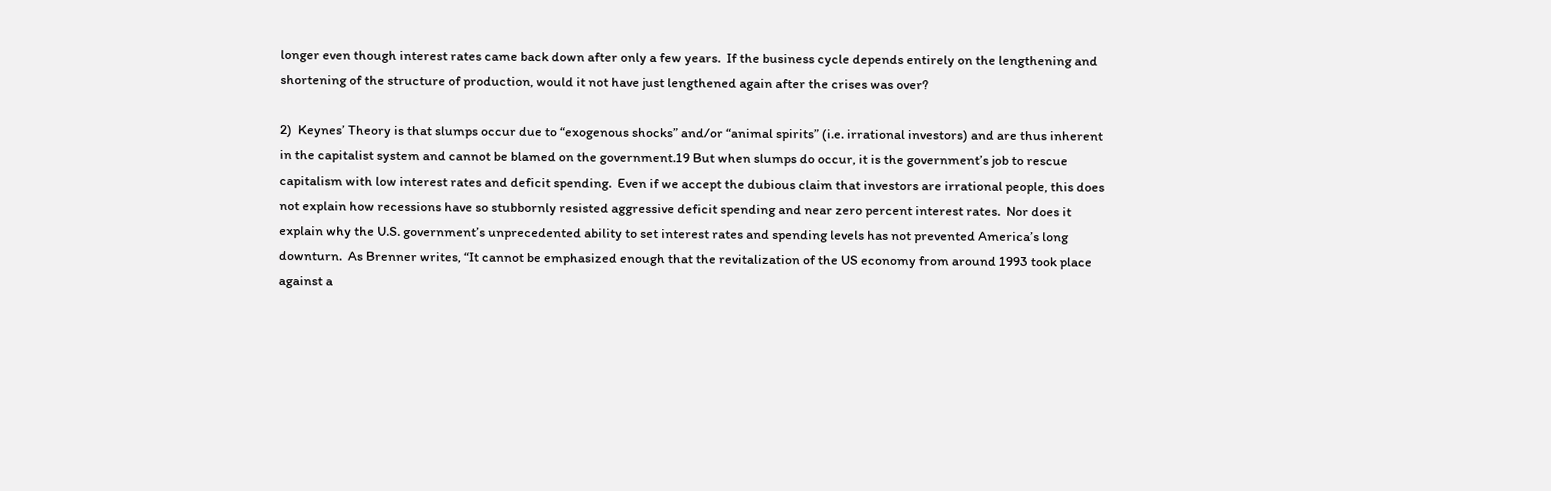longer even though interest rates came back down after only a few years.  If the business cycle depends entirely on the lengthening and shortening of the structure of production, would it not have just lengthened again after the crises was over?

2)  Keynes’ Theory is that slumps occur due to “exogenous shocks” and/or “animal spirits” (i.e. irrational investors) and are thus inherent in the capitalist system and cannot be blamed on the government.19 But when slumps do occur, it is the government’s job to rescue capitalism with low interest rates and deficit spending.  Even if we accept the dubious claim that investors are irrational people, this does not explain how recessions have so stubbornly resisted aggressive deficit spending and near zero percent interest rates.  Nor does it explain why the U.S. government’s unprecedented ability to set interest rates and spending levels has not prevented America’s long downturn.  As Brenner writes, “It cannot be emphasized enough that the revitalization of the US economy from around 1993 took place against a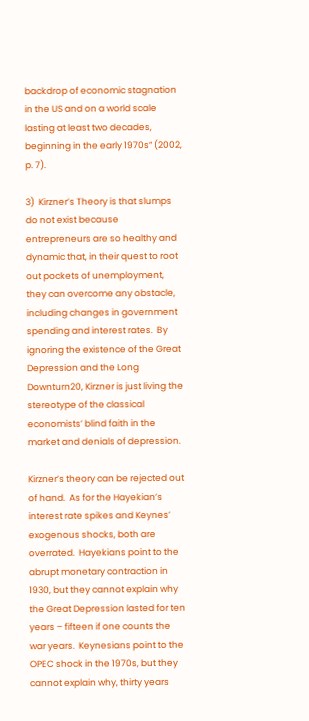backdrop of economic stagnation in the US and on a world scale lasting at least two decades, beginning in the early 1970s” (2002, p. 7).

3)  Kirzner’s Theory is that slumps do not exist because entrepreneurs are so healthy and dynamic that, in their quest to root out pockets of unemployment, they can overcome any obstacle, including changes in government spending and interest rates.  By ignoring the existence of the Great Depression and the Long Downturn20, Kirzner is just living the stereotype of the classical economists’ blind faith in the market and denials of depression.

Kirzner’s theory can be rejected out of hand.  As for the Hayekian’s interest rate spikes and Keynes’ exogenous shocks, both are overrated.  Hayekians point to the abrupt monetary contraction in 1930, but they cannot explain why the Great Depression lasted for ten years – fifteen if one counts the war years.  Keynesians point to the OPEC shock in the 1970s, but they cannot explain why, thirty years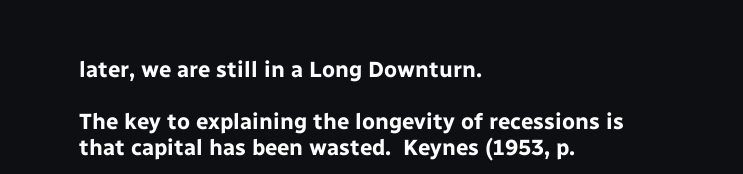later, we are still in a Long Downturn.

The key to explaining the longevity of recessions is that capital has been wasted.  Keynes (1953, p.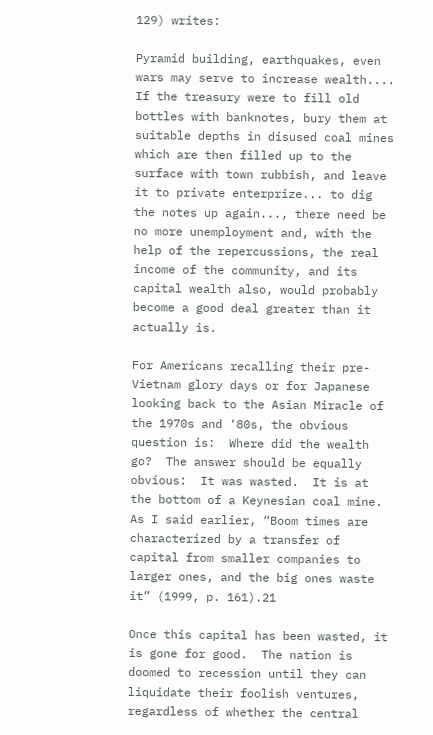129) writes:

Pyramid building, earthquakes, even wars may serve to increase wealth....  If the treasury were to fill old bottles with banknotes, bury them at suitable depths in disused coal mines which are then filled up to the surface with town rubbish, and leave it to private enterprize... to dig the notes up again..., there need be no more unemployment and, with the help of the repercussions, the real income of the community, and its capital wealth also, would probably become a good deal greater than it actually is.

For Americans recalling their pre-Vietnam glory days or for Japanese looking back to the Asian Miracle of the 1970s and ‘80s, the obvious question is:  Where did the wealth go?  The answer should be equally obvious:  It was wasted.  It is at the bottom of a Keynesian coal mine.  As I said earlier, “Boom times are characterized by a transfer of capital from smaller companies to larger ones, and the big ones waste it” (1999, p. 161).21

Once this capital has been wasted, it is gone for good.  The nation is doomed to recession until they can liquidate their foolish ventures, regardless of whether the central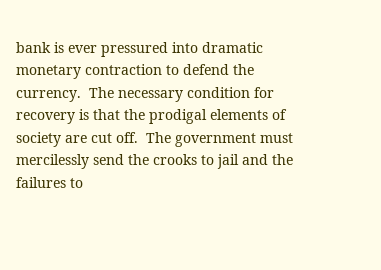bank is ever pressured into dramatic monetary contraction to defend the currency.  The necessary condition for recovery is that the prodigal elements of society are cut off.  The government must mercilessly send the crooks to jail and the failures to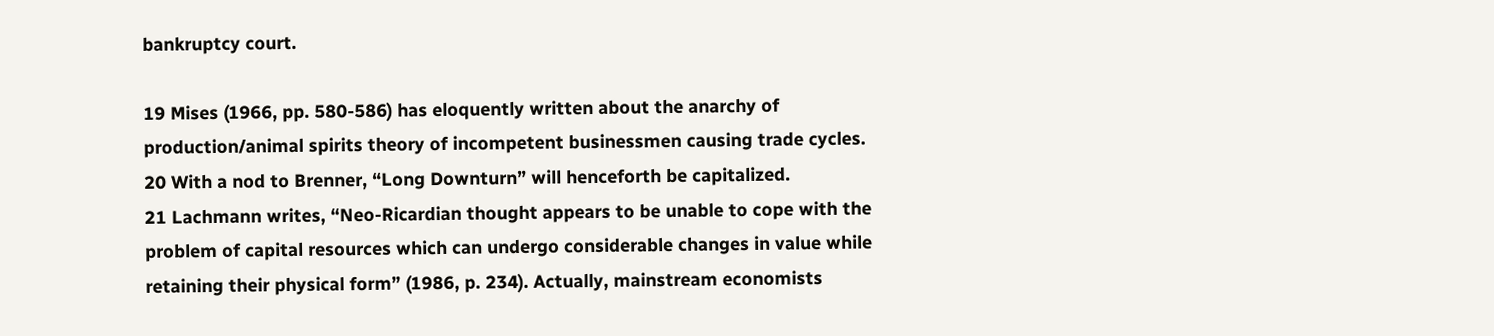bankruptcy court.

19 Mises (1966, pp. 580-586) has eloquently written about the anarchy of production/animal spirits theory of incompetent businessmen causing trade cycles.
20 With a nod to Brenner, “Long Downturn” will henceforth be capitalized.
21 Lachmann writes, “Neo-Ricardian thought appears to be unable to cope with the problem of capital resources which can undergo considerable changes in value while retaining their physical form” (1986, p. 234). Actually, mainstream economists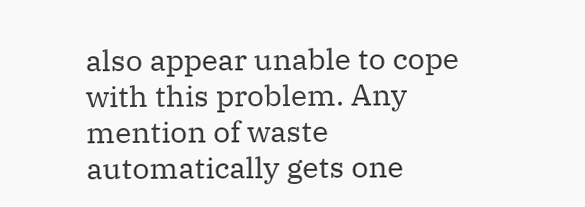also appear unable to cope with this problem. Any mention of waste automatically gets one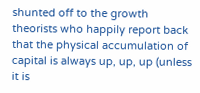shunted off to the growth theorists who happily report back that the physical accumulation of capital is always up, up, up (unless it is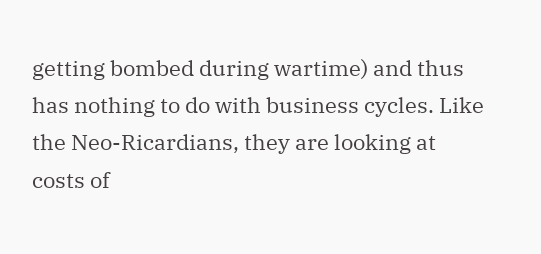getting bombed during wartime) and thus has nothing to do with business cycles. Like the Neo-Ricardians, they are looking at costs of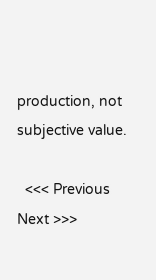production, not subjective value.

  <<< Previous        Next >>>